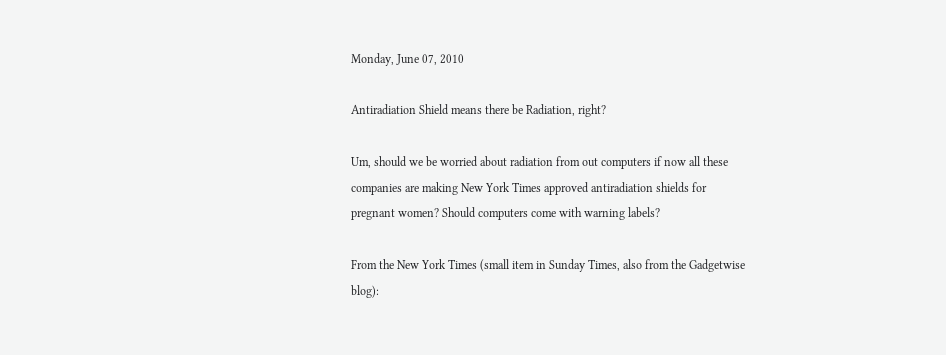Monday, June 07, 2010

Antiradiation Shield means there be Radiation, right?

Um, should we be worried about radiation from out computers if now all these companies are making New York Times approved antiradiation shields for pregnant women? Should computers come with warning labels?

From the New York Times (small item in Sunday Times, also from the Gadgetwise blog):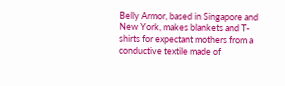Belly Armor, based in Singapore and New York, makes blankets and T-shirts for expectant mothers from a conductive textile made of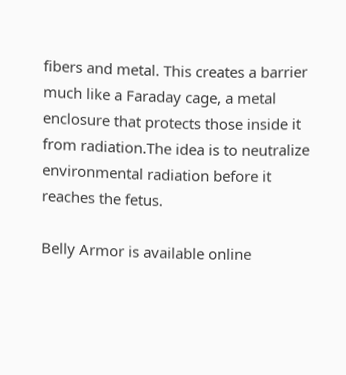fibers and metal. This creates a barrier much like a Faraday cage, a metal enclosure that protects those inside it from radiation.The idea is to neutralize environmental radiation before it reaches the fetus.

Belly Armor is available online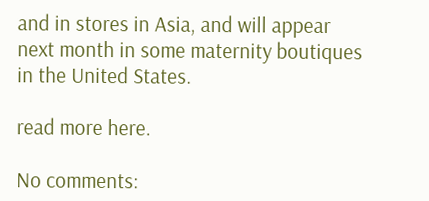and in stores in Asia, and will appear next month in some maternity boutiques in the United States.

read more here.

No comments: